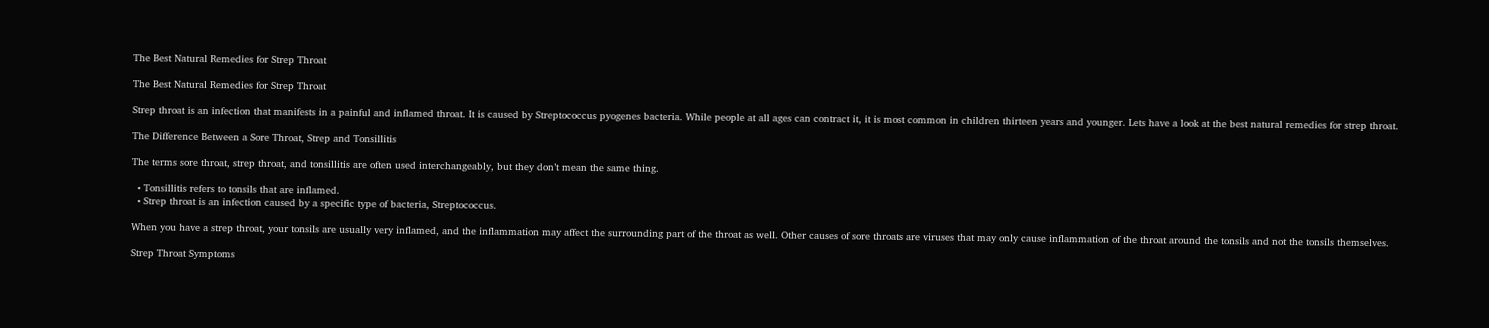The Best Natural Remedies for Strep Throat

The Best Natural Remedies for Strep Throat

Strep throat is an infection that manifests in a painful and inflamed throat. It is caused by Streptococcus pyogenes bacteria. While people at all ages can contract it, it is most common in children thirteen years and younger. Lets have a look at the best natural remedies for strep throat.

The Difference Between a Sore Throat, Strep and Tonsillitis

The terms sore throat, strep throat, and tonsillitis are often used interchangeably, but they don’t mean the same thing.

  • Tonsillitis refers to tonsils that are inflamed.
  • Strep throat is an infection caused by a specific type of bacteria, Streptococcus.

When you have a strep throat, your tonsils are usually very inflamed, and the inflammation may affect the surrounding part of the throat as well. Other causes of sore throats are viruses that may only cause inflammation of the throat around the tonsils and not the tonsils themselves.

Strep Throat Symptoms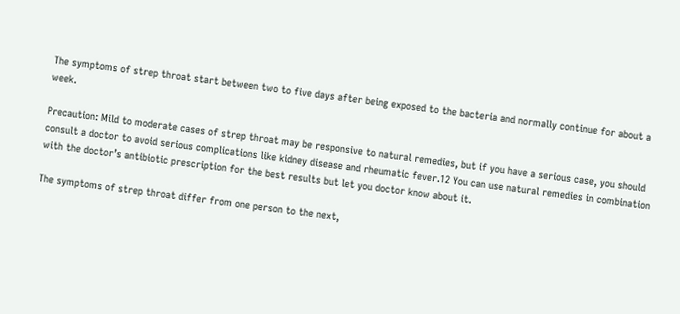The symptoms of strep throat start between two to five days after being exposed to the bacteria and normally continue for about a week.

Precaution: Mild to moderate cases of strep throat may be responsive to natural remedies, but if you have a serious case, you should consult a doctor to avoid serious complications like kidney disease and rheumatic fever.12 You can use natural remedies in combination with the doctor’s antibiotic prescription for the best results but let you doctor know about it.

The symptoms of strep throat differ from one person to the next,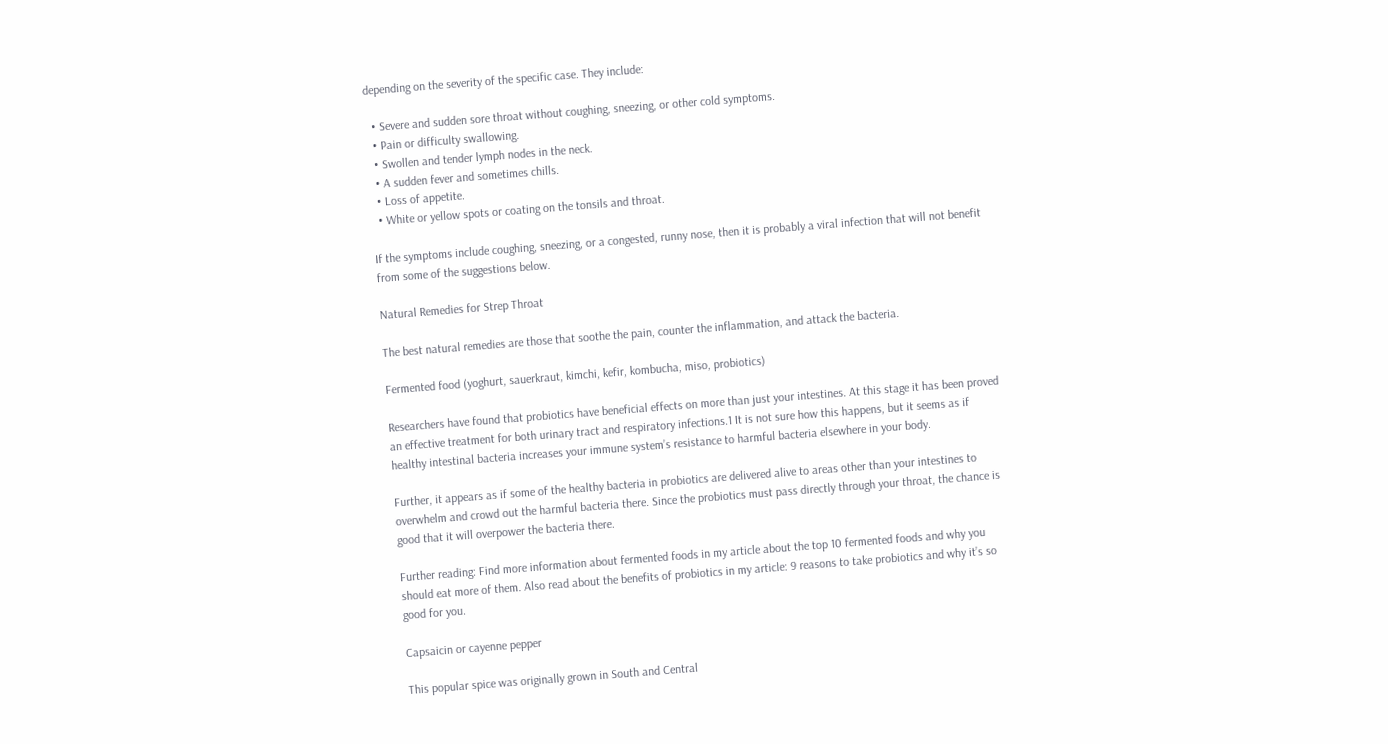depending on the severity of the specific case. They include:

  • Severe and sudden sore throat without coughing, sneezing, or other cold symptoms.
  • Pain or difficulty swallowing.
  • Swollen and tender lymph nodes in the neck.
  • A sudden fever and sometimes chills.
  • Loss of appetite.
  • White or yellow spots or coating on the tonsils and throat.

If the symptoms include coughing, sneezing, or a congested, runny nose, then it is probably a viral infection that will not benefit from some of the suggestions below.

Natural Remedies for Strep Throat

The best natural remedies are those that soothe the pain, counter the inflammation, and attack the bacteria.

Fermented food (yoghurt, sauerkraut, kimchi, kefir, kombucha, miso, probiotics)

Researchers have found that probiotics have beneficial effects on more than just your intestines. At this stage it has been proved an effective treatment for both urinary tract and respiratory infections.1 It is not sure how this happens, but it seems as if healthy intestinal bacteria increases your immune system’s resistance to harmful bacteria elsewhere in your body.

Further, it appears as if some of the healthy bacteria in probiotics are delivered alive to areas other than your intestines to overwhelm and crowd out the harmful bacteria there. Since the probiotics must pass directly through your throat, the chance is good that it will overpower the bacteria there.

Further reading: Find more information about fermented foods in my article about the top 10 fermented foods and why you should eat more of them. Also read about the benefits of probiotics in my article: 9 reasons to take probiotics and why it’s so good for you.

Capsaicin or cayenne pepper

This popular spice was originally grown in South and Central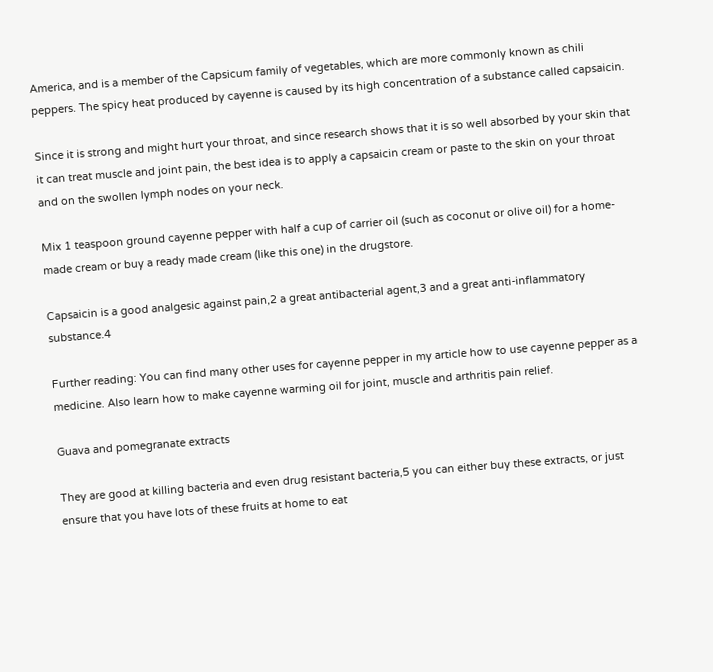America, and is a member of the Capsicum family of vegetables, which are more commonly known as chili peppers. The spicy heat produced by cayenne is caused by its high concentration of a substance called capsaicin.

Since it is strong and might hurt your throat, and since research shows that it is so well absorbed by your skin that it can treat muscle and joint pain, the best idea is to apply a capsaicin cream or paste to the skin on your throat and on the swollen lymph nodes on your neck.

Mix 1 teaspoon ground cayenne pepper with half a cup of carrier oil (such as coconut or olive oil) for a home-made cream or buy a ready made cream (like this one) in the drugstore.

Capsaicin is a good analgesic against pain,2 a great antibacterial agent,3 and a great anti-inflammatory substance.4

Further reading: You can find many other uses for cayenne pepper in my article how to use cayenne pepper as a medicine. Also learn how to make cayenne warming oil for joint, muscle and arthritis pain relief.

Guava and pomegranate extracts

They are good at killing bacteria and even drug resistant bacteria,5 you can either buy these extracts, or just ensure that you have lots of these fruits at home to eat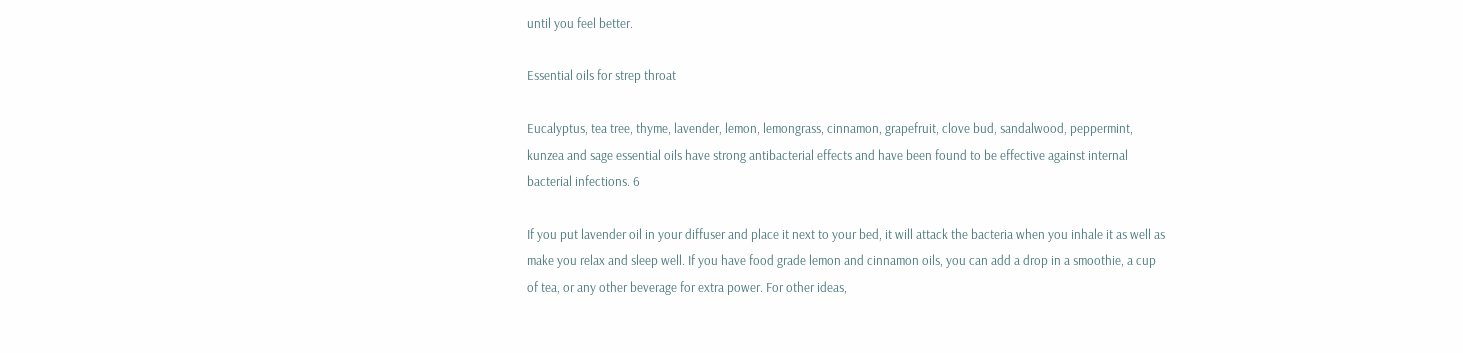until you feel better.

Essential oils for strep throat

Eucalyptus, tea tree, thyme, lavender, lemon, lemongrass, cinnamon, grapefruit, clove bud, sandalwood, peppermint, kunzea and sage essential oils have strong antibacterial effects and have been found to be effective against internal bacterial infections. 6

If you put lavender oil in your diffuser and place it next to your bed, it will attack the bacteria when you inhale it as well as make you relax and sleep well. If you have food grade lemon and cinnamon oils, you can add a drop in a smoothie, a cup of tea, or any other beverage for extra power. For other ideas,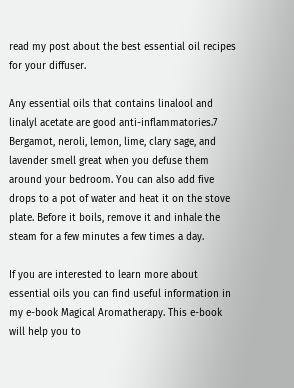read my post about the best essential oil recipes for your diffuser.

Any essential oils that contains linalool and linalyl acetate are good anti-inflammatories.7 Bergamot, neroli, lemon, lime, clary sage, and lavender smell great when you defuse them around your bedroom. You can also add five drops to a pot of water and heat it on the stove plate. Before it boils, remove it and inhale the steam for a few minutes a few times a day.

If you are interested to learn more about essential oils you can find useful information in my e-book Magical Aromatherapy. This e-book will help you to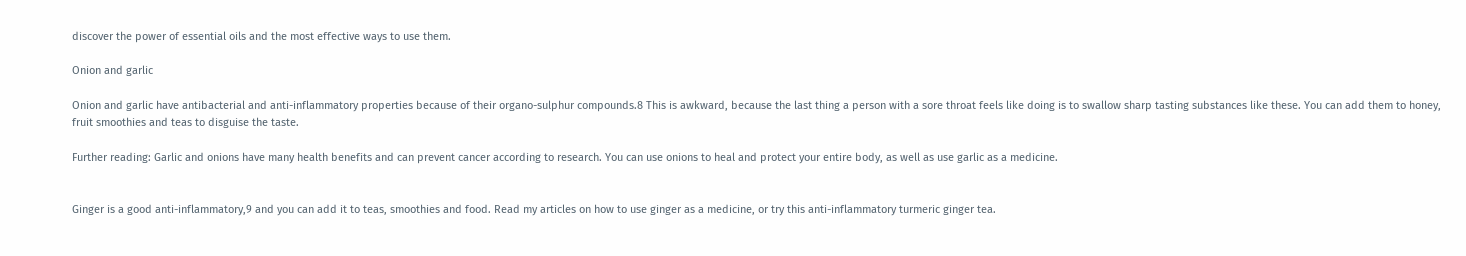discover the power of essential oils and the most effective ways to use them.

Onion and garlic

Onion and garlic have antibacterial and anti-inflammatory properties because of their organo-sulphur compounds.8 This is awkward, because the last thing a person with a sore throat feels like doing is to swallow sharp tasting substances like these. You can add them to honey, fruit smoothies and teas to disguise the taste.

Further reading: Garlic and onions have many health benefits and can prevent cancer according to research. You can use onions to heal and protect your entire body, as well as use garlic as a medicine.


Ginger is a good anti-inflammatory,9 and you can add it to teas, smoothies and food. Read my articles on how to use ginger as a medicine, or try this anti-inflammatory turmeric ginger tea.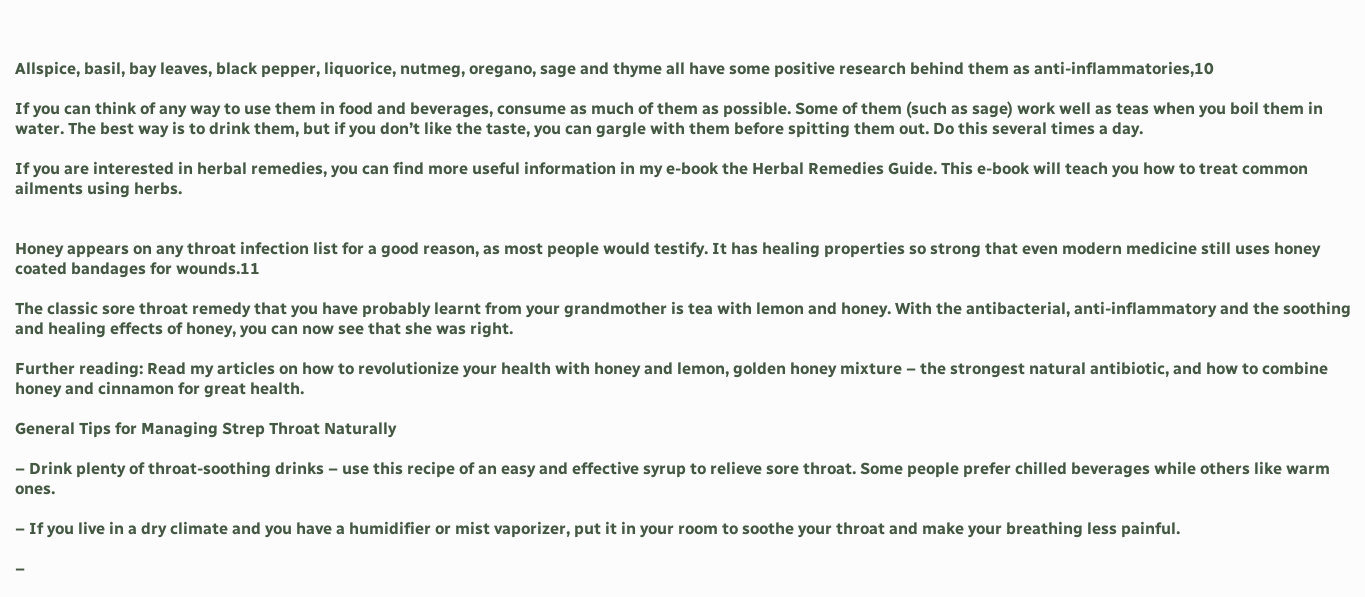Allspice, basil, bay leaves, black pepper, liquorice, nutmeg, oregano, sage and thyme all have some positive research behind them as anti-inflammatories,10

If you can think of any way to use them in food and beverages, consume as much of them as possible. Some of them (such as sage) work well as teas when you boil them in water. The best way is to drink them, but if you don’t like the taste, you can gargle with them before spitting them out. Do this several times a day.

If you are interested in herbal remedies, you can find more useful information in my e-book the Herbal Remedies Guide. This e-book will teach you how to treat common ailments using herbs.


Honey appears on any throat infection list for a good reason, as most people would testify. It has healing properties so strong that even modern medicine still uses honey coated bandages for wounds.11

The classic sore throat remedy that you have probably learnt from your grandmother is tea with lemon and honey. With the antibacterial, anti-inflammatory and the soothing and healing effects of honey, you can now see that she was right.

Further reading: Read my articles on how to revolutionize your health with honey and lemon, golden honey mixture – the strongest natural antibiotic, and how to combine honey and cinnamon for great health.

General Tips for Managing Strep Throat Naturally

– Drink plenty of throat-soothing drinks – use this recipe of an easy and effective syrup to relieve sore throat. Some people prefer chilled beverages while others like warm ones.

– If you live in a dry climate and you have a humidifier or mist vaporizer, put it in your room to soothe your throat and make your breathing less painful.

–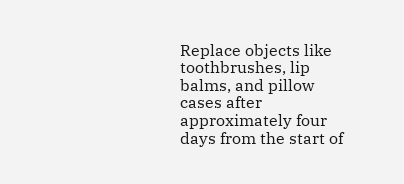Replace objects like toothbrushes, lip balms, and pillow cases after approximately four days from the start of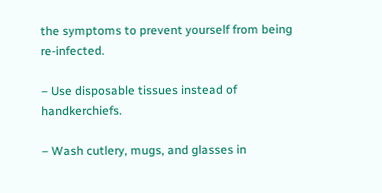the symptoms to prevent yourself from being re-infected.

– Use disposable tissues instead of handkerchiefs.

– Wash cutlery, mugs, and glasses in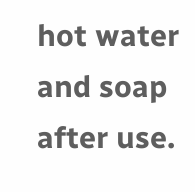hot water and soap after use.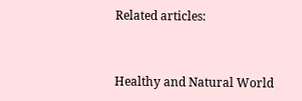Related articles:


Healthy and Natural World